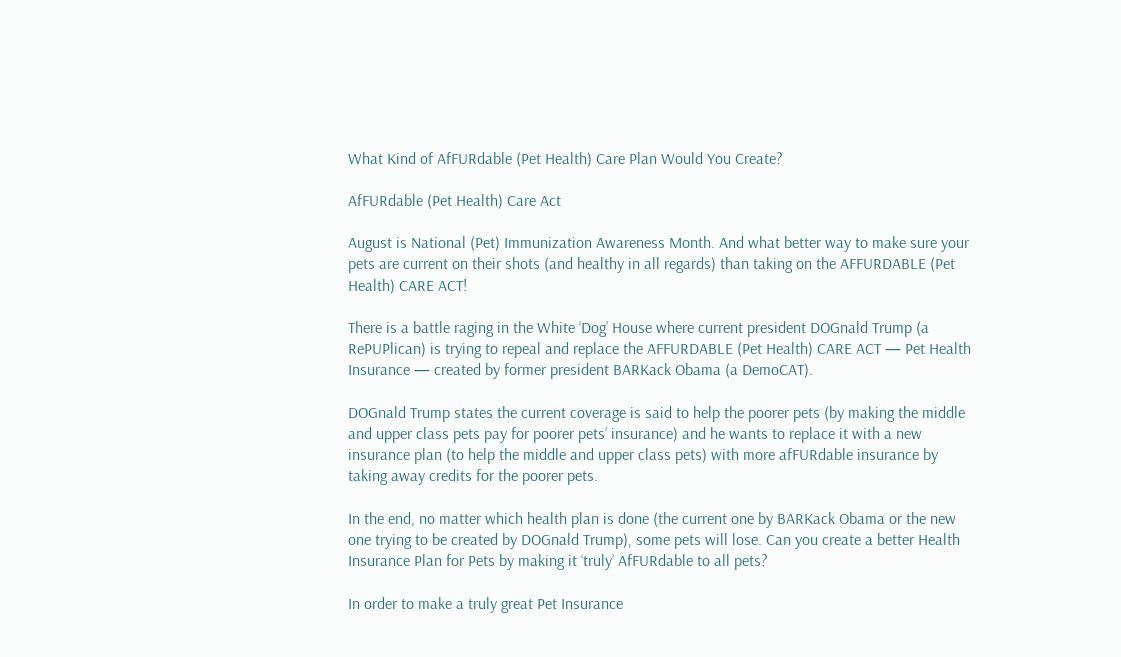What Kind of AfFURdable (Pet Health) Care Plan Would You Create?

AfFURdable (Pet Health) Care Act

August is National (Pet) Immunization Awareness Month. And what better way to make sure your pets are current on their shots (and healthy in all regards) than taking on the AFFURDABLE (Pet Health) CARE ACT!

There is a battle raging in the White ‘Dog’ House where current president DOGnald Trump (a RePUPlican) is trying to repeal and replace the AFFURDABLE (Pet Health) CARE ACT — Pet Health Insurance — created by former president BARKack Obama (a DemoCAT).

DOGnald Trump states the current coverage is said to help the poorer pets (by making the middle and upper class pets pay for poorer pets’ insurance) and he wants to replace it with a new insurance plan (to help the middle and upper class pets) with more afFURdable insurance by taking away credits for the poorer pets.

In the end, no matter which health plan is done (the current one by BARKack Obama or the new one trying to be created by DOGnald Trump), some pets will lose. Can you create a better Health Insurance Plan for Pets by making it ‘truly’ AfFURdable to all pets?

In order to make a truly great Pet Insurance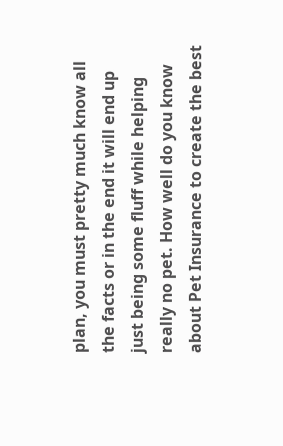plan, you must pretty much know all the facts or in the end it will end up just being some fluff while helping really no pet. How well do you know about Pet Insurance to create the best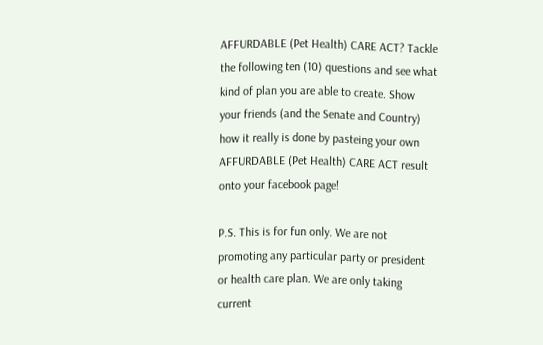AFFURDABLE (Pet Health) CARE ACT? Tackle the following ten (10) questions and see what kind of plan you are able to create. Show your friends (and the Senate and Country) how it really is done by pasteing your own AFFURDABLE (Pet Health) CARE ACT result onto your facebook page!

P.S. This is for fun only. We are not promoting any particular party or president or health care plan. We are only taking current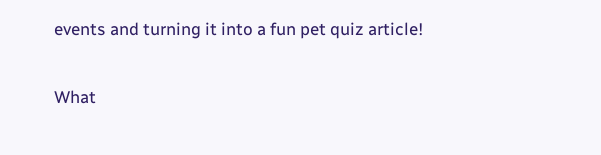events and turning it into a fun pet quiz article!

What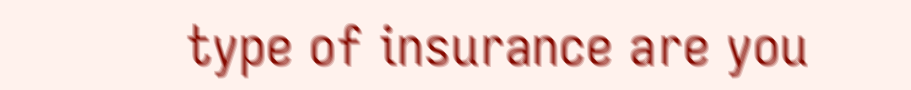type of insurance are you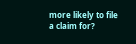more likely to file a claim for?